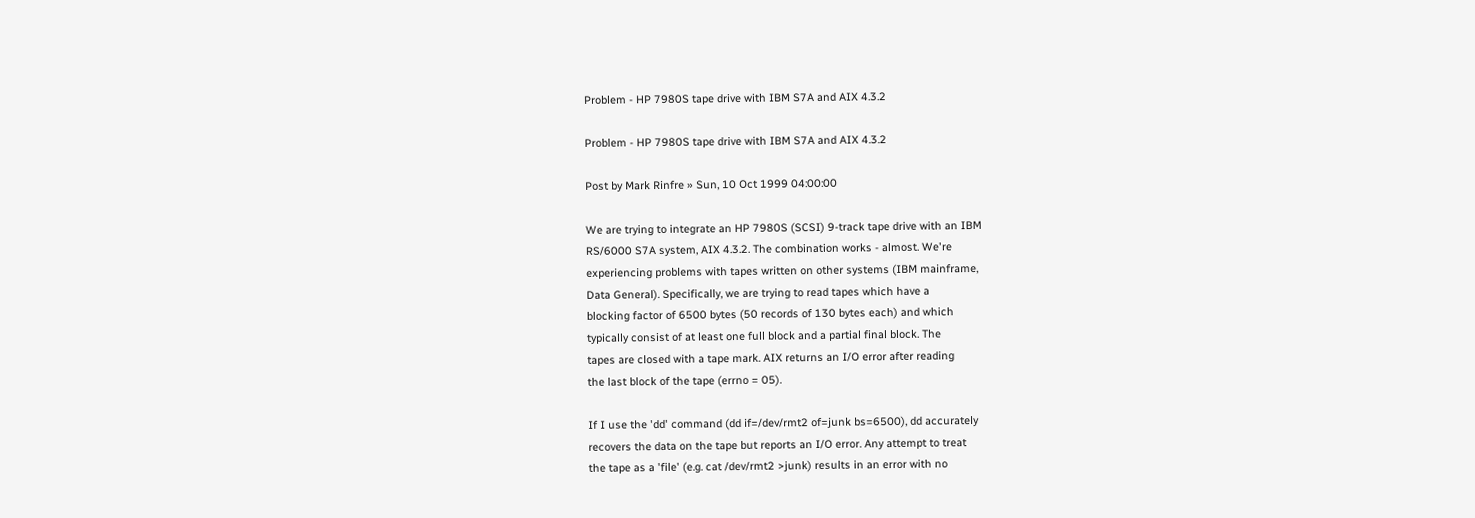Problem - HP 7980S tape drive with IBM S7A and AIX 4.3.2

Problem - HP 7980S tape drive with IBM S7A and AIX 4.3.2

Post by Mark Rinfre » Sun, 10 Oct 1999 04:00:00

We are trying to integrate an HP 7980S (SCSI) 9-track tape drive with an IBM
RS/6000 S7A system, AIX 4.3.2. The combination works - almost. We're
experiencing problems with tapes written on other systems (IBM mainframe,
Data General). Specifically, we are trying to read tapes which have a
blocking factor of 6500 bytes (50 records of 130 bytes each) and which
typically consist of at least one full block and a partial final block. The
tapes are closed with a tape mark. AIX returns an I/O error after reading
the last block of the tape (errno = 05).

If I use the 'dd' command (dd if=/dev/rmt2 of=junk bs=6500), dd accurately
recovers the data on the tape but reports an I/O error. Any attempt to treat
the tape as a 'file' (e.g. cat /dev/rmt2 >junk) results in an error with no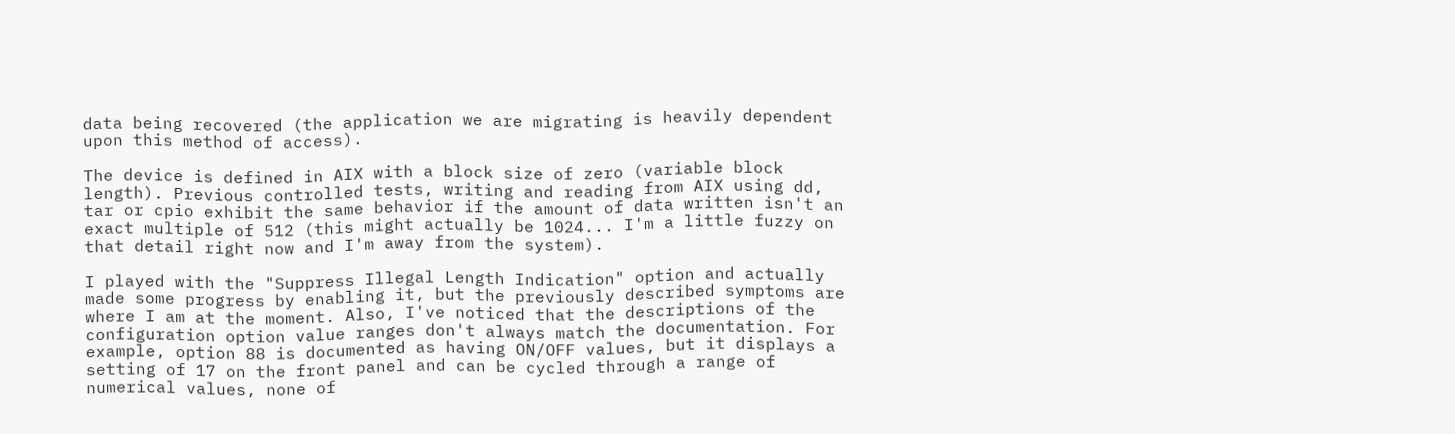data being recovered (the application we are migrating is heavily dependent
upon this method of access).

The device is defined in AIX with a block size of zero (variable block
length). Previous controlled tests, writing and reading from AIX using dd,
tar or cpio exhibit the same behavior if the amount of data written isn't an
exact multiple of 512 (this might actually be 1024... I'm a little fuzzy on
that detail right now and I'm away from the system).

I played with the "Suppress Illegal Length Indication" option and actually
made some progress by enabling it, but the previously described symptoms are
where I am at the moment. Also, I've noticed that the descriptions of the
configuration option value ranges don't always match the documentation. For
example, option 88 is documented as having ON/OFF values, but it displays a
setting of 17 on the front panel and can be cycled through a range of
numerical values, none of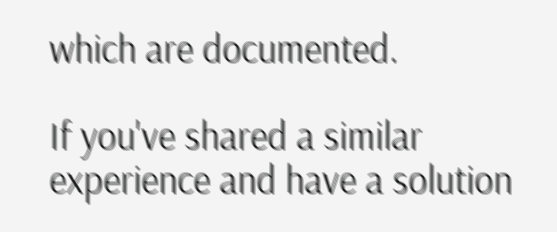which are documented.

If you've shared a similar experience and have a solution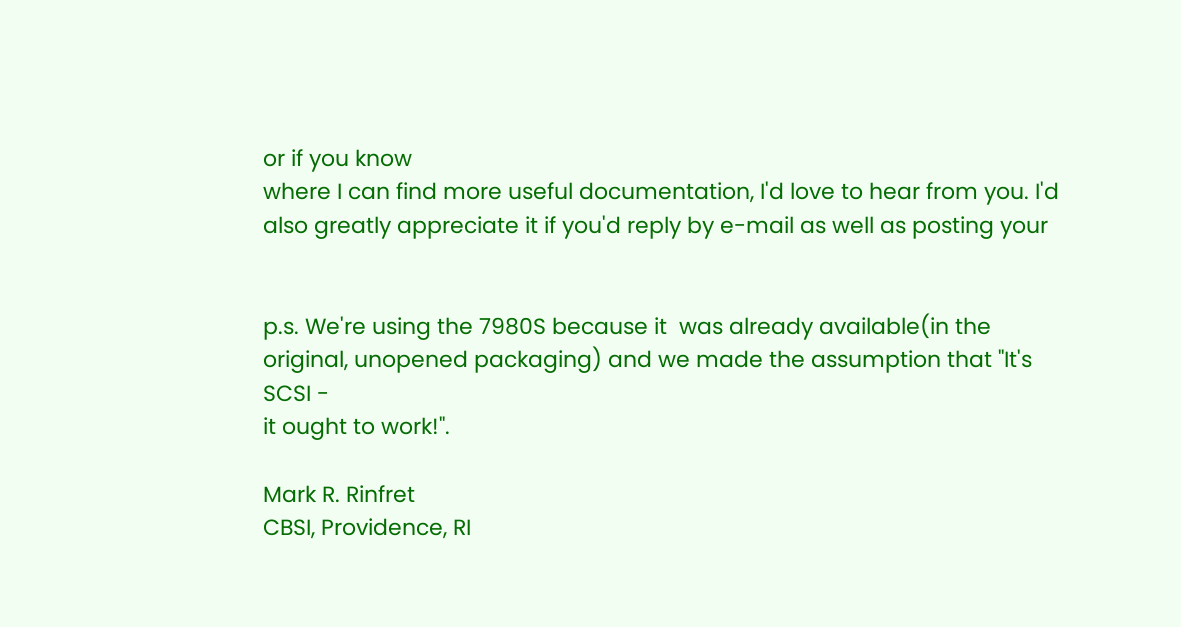or if you know
where I can find more useful documentation, I'd love to hear from you. I'd
also greatly appreciate it if you'd reply by e-mail as well as posting your


p.s. We're using the 7980S because it  was already available(in the
original, unopened packaging) and we made the assumption that "It's SCSI -
it ought to work!".

Mark R. Rinfret
CBSI, Providence, RI